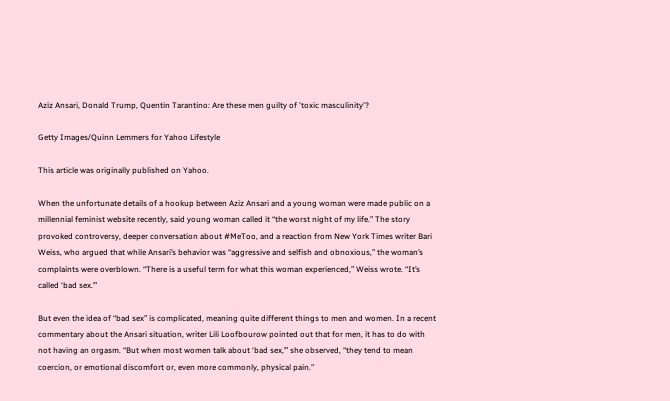Aziz Ansari, Donald Trump, Quentin Tarantino: Are these men guilty of 'toxic masculinity'?

Getty Images/Quinn Lemmers for Yahoo Lifestyle

This article was originally published on Yahoo.

When the unfortunate details of a hookup between Aziz Ansari and a young woman were made public on a millennial feminist website recently, said young woman called it “the worst night of my life.” The story provoked controversy, deeper conversation about #MeToo, and a reaction from New York Times writer Bari Weiss, who argued that while Ansari’s behavior was “aggressive and selfish and obnoxious,” the woman’s complaints were overblown. “There is a useful term for what this woman experienced,” Weiss wrote. “It’s called ‘bad sex.’”

But even the idea of “bad sex” is complicated, meaning quite different things to men and women. In a recent commentary about the Ansari situation, writer Lili Loofbourow pointed out that for men, it has to do with not having an orgasm. “But when most women talk about ‘bad sex,’” she observed, “they tend to mean coercion, or emotional discomfort or, even more commonly, physical pain.”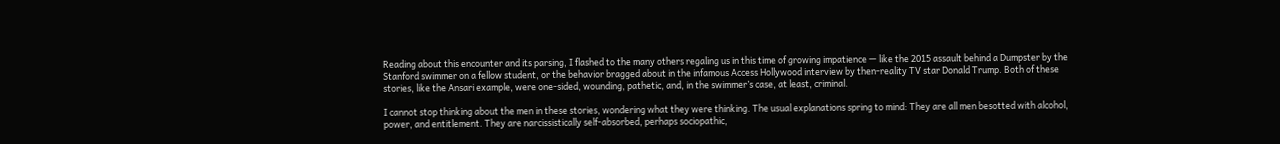Reading about this encounter and its parsing, I flashed to the many others regaling us in this time of growing impatience — like the 2015 assault behind a Dumpster by the Stanford swimmer on a fellow student, or the behavior bragged about in the infamous Access Hollywood interview by then-reality TV star Donald Trump. Both of these stories, like the Ansari example, were one-sided, wounding, pathetic, and, in the swimmer’s case, at least, criminal.

I cannot stop thinking about the men in these stories, wondering what they were thinking. The usual explanations spring to mind: They are all men besotted with alcohol, power, and entitlement. They are narcissistically self-absorbed, perhaps sociopathic,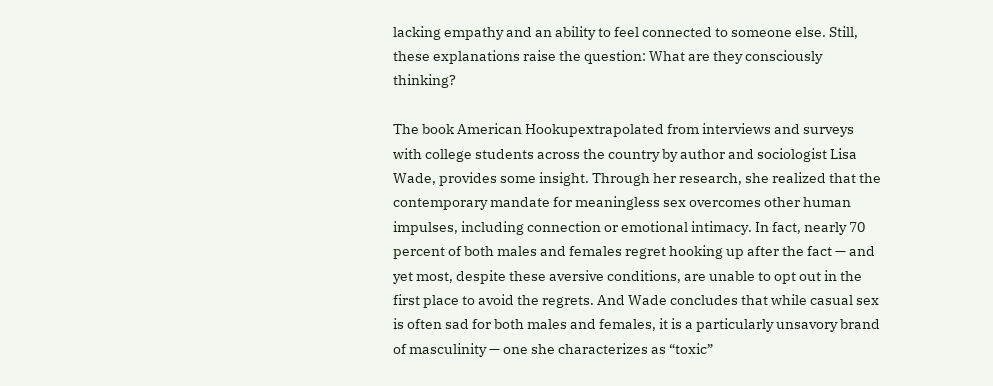lacking empathy and an ability to feel connected to someone else. Still, these explanations raise the question: What are they consciously thinking?

The book American Hookupextrapolated from interviews and surveys with college students across the country by author and sociologist Lisa Wade, provides some insight. Through her research, she realized that the contemporary mandate for meaningless sex overcomes other human impulses, including connection or emotional intimacy. In fact, nearly 70 percent of both males and females regret hooking up after the fact — and yet most, despite these aversive conditions, are unable to opt out in the first place to avoid the regrets. And Wade concludes that while casual sex is often sad for both males and females, it is a particularly unsavory brand of masculinity — one she characterizes as “toxic”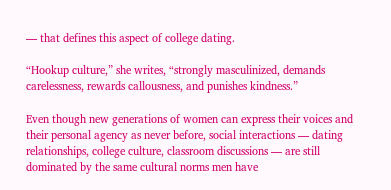— that defines this aspect of college dating.

“Hookup culture,” she writes, “strongly masculinized, demands carelessness, rewards callousness, and punishes kindness.”

Even though new generations of women can express their voices and their personal agency as never before, social interactions — dating relationships, college culture, classroom discussions — are still dominated by the same cultural norms men have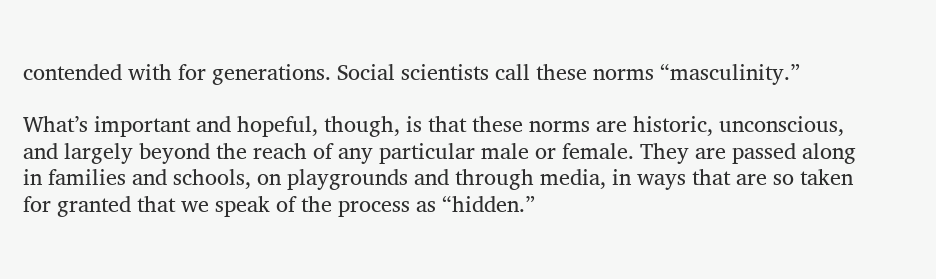contended with for generations. Social scientists call these norms “masculinity.”

What’s important and hopeful, though, is that these norms are historic, unconscious, and largely beyond the reach of any particular male or female. They are passed along in families and schools, on playgrounds and through media, in ways that are so taken for granted that we speak of the process as “hidden.”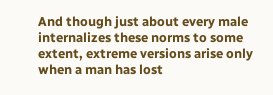And though just about every male internalizes these norms to some extent, extreme versions arise only when a man has lost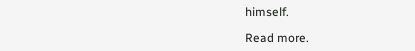himself.

Read more.